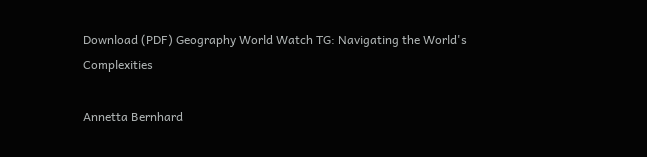Download (PDF) Geography World Watch TG: Navigating the World's Complexities

Annetta Bernhard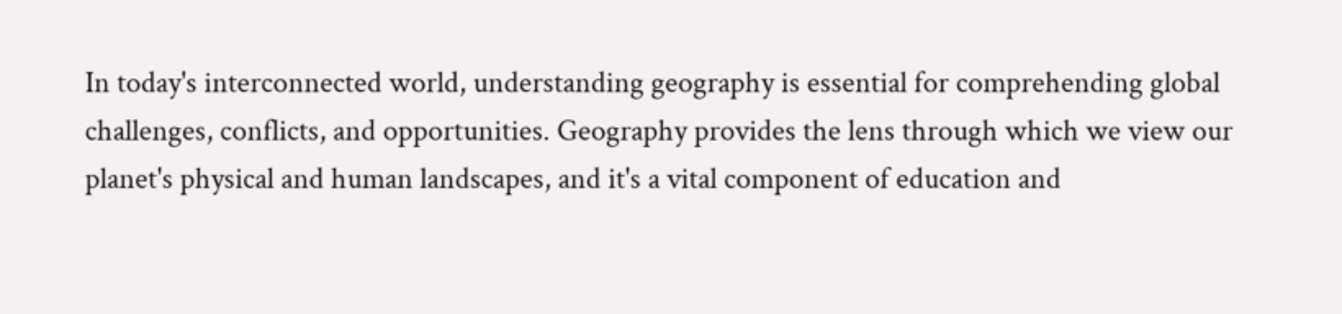In today's interconnected world, understanding geography is essential for comprehending global challenges, conflicts, and opportunities. Geography provides the lens through which we view our planet's physical and human landscapes, and it's a vital component of education and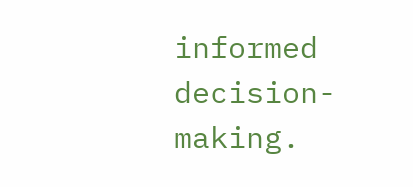informed decision-making.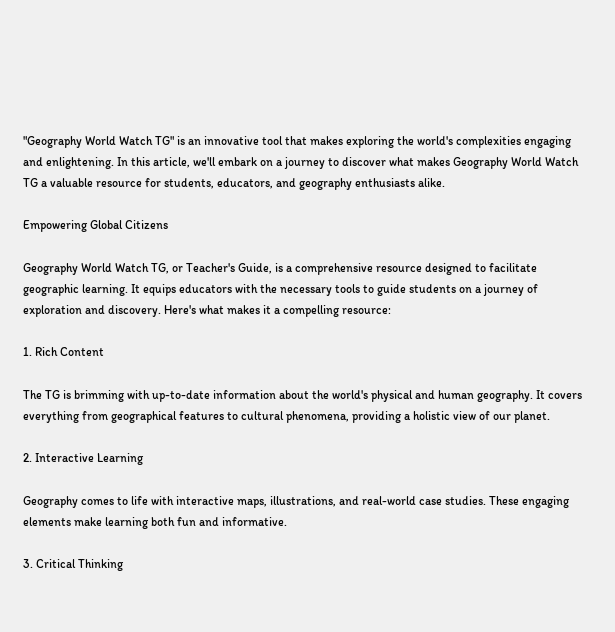"Geography World Watch TG" is an innovative tool that makes exploring the world's complexities engaging and enlightening. In this article, we'll embark on a journey to discover what makes Geography World Watch TG a valuable resource for students, educators, and geography enthusiasts alike.

Empowering Global Citizens

Geography World Watch TG, or Teacher's Guide, is a comprehensive resource designed to facilitate geographic learning. It equips educators with the necessary tools to guide students on a journey of exploration and discovery. Here's what makes it a compelling resource:

1. Rich Content

The TG is brimming with up-to-date information about the world's physical and human geography. It covers everything from geographical features to cultural phenomena, providing a holistic view of our planet.

2. Interactive Learning

Geography comes to life with interactive maps, illustrations, and real-world case studies. These engaging elements make learning both fun and informative.

3. Critical Thinking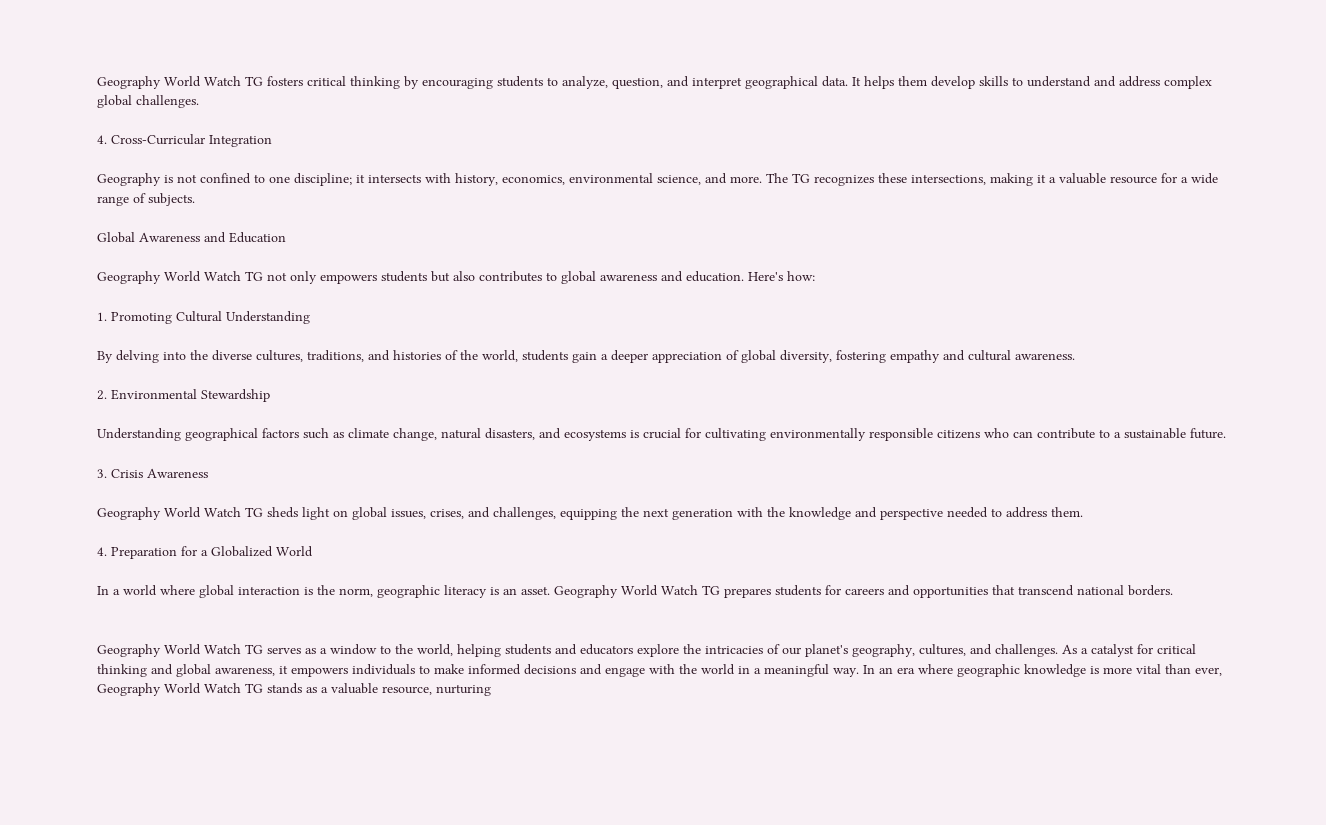Geography World Watch TG fosters critical thinking by encouraging students to analyze, question, and interpret geographical data. It helps them develop skills to understand and address complex global challenges.

4. Cross-Curricular Integration

Geography is not confined to one discipline; it intersects with history, economics, environmental science, and more. The TG recognizes these intersections, making it a valuable resource for a wide range of subjects.

Global Awareness and Education

Geography World Watch TG not only empowers students but also contributes to global awareness and education. Here's how:

1. Promoting Cultural Understanding

By delving into the diverse cultures, traditions, and histories of the world, students gain a deeper appreciation of global diversity, fostering empathy and cultural awareness.

2. Environmental Stewardship

Understanding geographical factors such as climate change, natural disasters, and ecosystems is crucial for cultivating environmentally responsible citizens who can contribute to a sustainable future.

3. Crisis Awareness

Geography World Watch TG sheds light on global issues, crises, and challenges, equipping the next generation with the knowledge and perspective needed to address them.

4. Preparation for a Globalized World

In a world where global interaction is the norm, geographic literacy is an asset. Geography World Watch TG prepares students for careers and opportunities that transcend national borders.


Geography World Watch TG serves as a window to the world, helping students and educators explore the intricacies of our planet's geography, cultures, and challenges. As a catalyst for critical thinking and global awareness, it empowers individuals to make informed decisions and engage with the world in a meaningful way. In an era where geographic knowledge is more vital than ever, Geography World Watch TG stands as a valuable resource, nurturing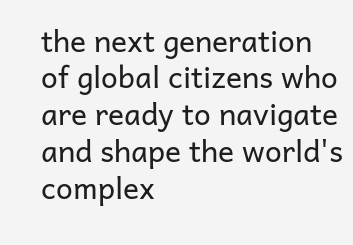the next generation of global citizens who are ready to navigate and shape the world's complex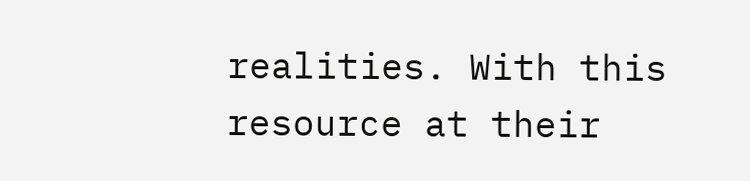realities. With this resource at their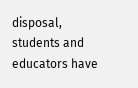disposal, students and educators have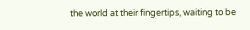the world at their fingertips, waiting to be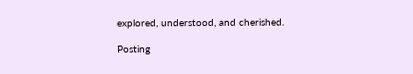explored, understood, and cherished.

Posting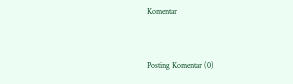Komentar


Posting Komentar (0)